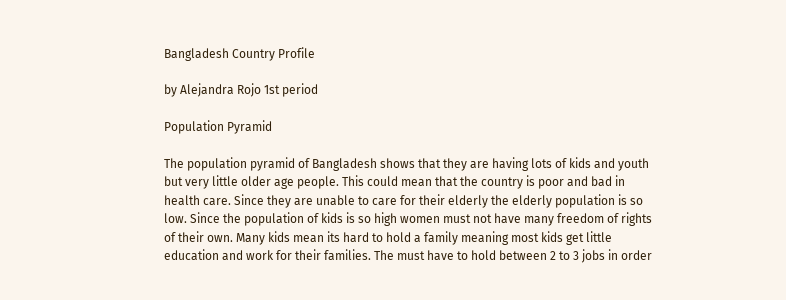Bangladesh Country Profile

by Alejandra Rojo 1st period

Population Pyramid

The population pyramid of Bangladesh shows that they are having lots of kids and youth but very little older age people. This could mean that the country is poor and bad in health care. Since they are unable to care for their elderly the elderly population is so low. Since the population of kids is so high women must not have many freedom of rights of their own. Many kids mean its hard to hold a family meaning most kids get little education and work for their families. The must have to hold between 2 to 3 jobs in order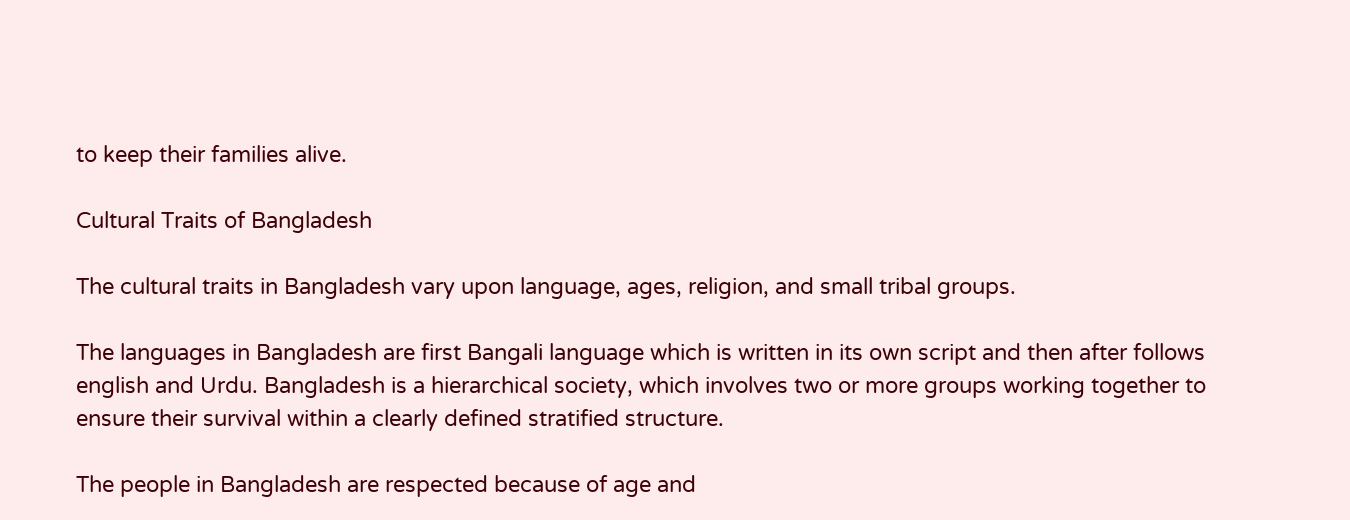to keep their families alive.

Cultural Traits of Bangladesh

The cultural traits in Bangladesh vary upon language, ages, religion, and small tribal groups.

The languages in Bangladesh are first Bangali language which is written in its own script and then after follows english and Urdu. Bangladesh is a hierarchical society, which involves two or more groups working together to ensure their survival within a clearly defined stratified structure.

The people in Bangladesh are respected because of age and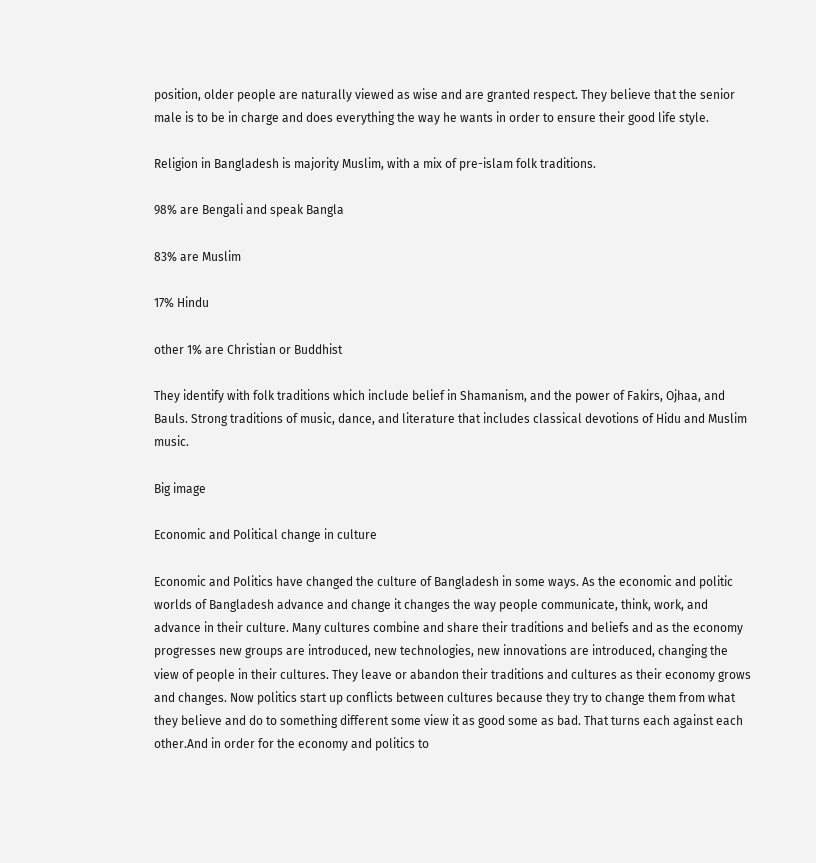position, older people are naturally viewed as wise and are granted respect. They believe that the senior male is to be in charge and does everything the way he wants in order to ensure their good life style.

Religion in Bangladesh is majority Muslim, with a mix of pre-islam folk traditions.

98% are Bengali and speak Bangla

83% are Muslim

17% Hindu

other 1% are Christian or Buddhist

They identify with folk traditions which include belief in Shamanism, and the power of Fakirs, Ojhaa, and Bauls. Strong traditions of music, dance, and literature that includes classical devotions of Hidu and Muslim music.

Big image

Economic and Political change in culture

Economic and Politics have changed the culture of Bangladesh in some ways. As the economic and politic worlds of Bangladesh advance and change it changes the way people communicate, think, work, and advance in their culture. Many cultures combine and share their traditions and beliefs and as the economy progresses new groups are introduced, new technologies, new innovations are introduced, changing the view of people in their cultures. They leave or abandon their traditions and cultures as their economy grows and changes. Now politics start up conflicts between cultures because they try to change them from what they believe and do to something different some view it as good some as bad. That turns each against each other.And in order for the economy and politics to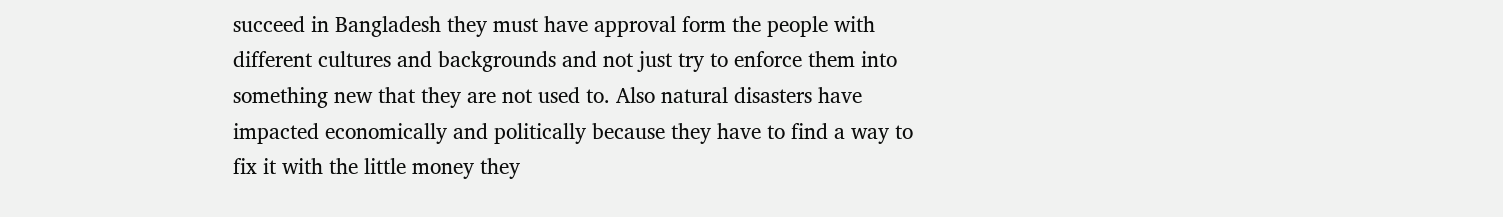succeed in Bangladesh they must have approval form the people with different cultures and backgrounds and not just try to enforce them into something new that they are not used to. Also natural disasters have impacted economically and politically because they have to find a way to fix it with the little money they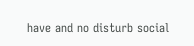have and no disturb social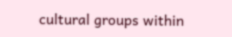cultural groups within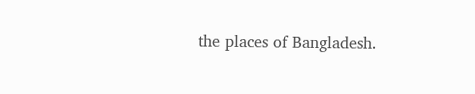the places of Bangladesh.